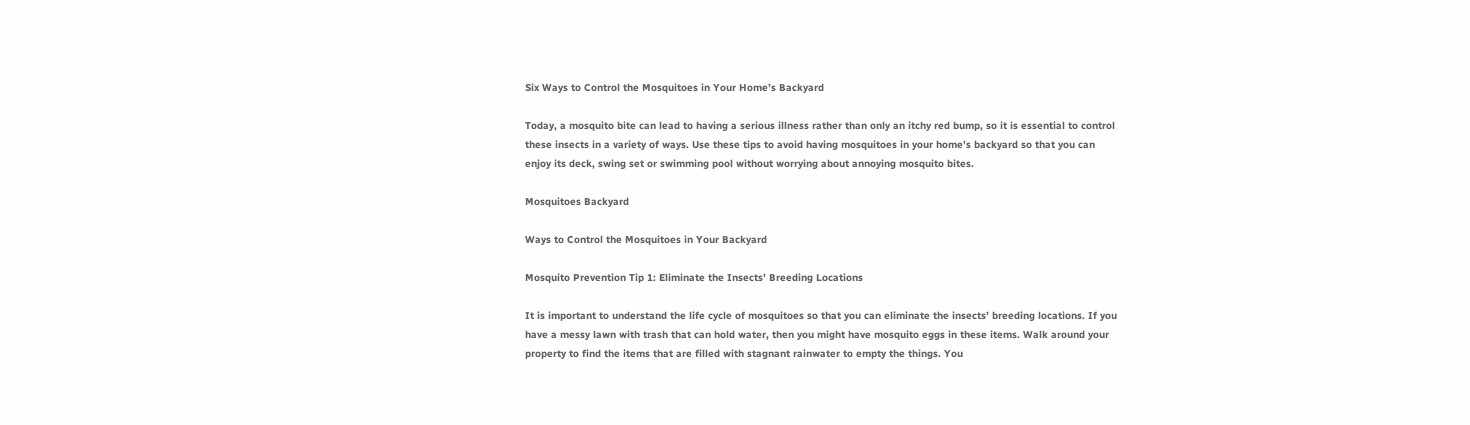Six Ways to Control the Mosquitoes in Your Home’s Backyard

Today, a mosquito bite can lead to having a serious illness rather than only an itchy red bump, so it is essential to control these insects in a variety of ways. Use these tips to avoid having mosquitoes in your home’s backyard so that you can enjoy its deck, swing set or swimming pool without worrying about annoying mosquito bites.

Mosquitoes Backyard

Ways to Control the Mosquitoes in Your Backyard

Mosquito Prevention Tip 1: Eliminate the Insects’ Breeding Locations

It is important to understand the life cycle of mosquitoes so that you can eliminate the insects’ breeding locations. If you have a messy lawn with trash that can hold water, then you might have mosquito eggs in these items. Walk around your property to find the items that are filled with stagnant rainwater to empty the things. You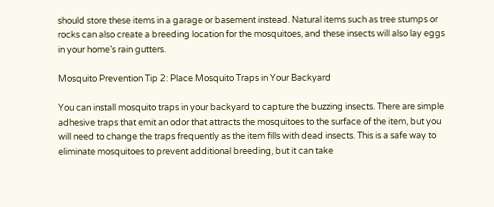should store these items in a garage or basement instead. Natural items such as tree stumps or rocks can also create a breeding location for the mosquitoes, and these insects will also lay eggs in your home’s rain gutters.

Mosquito Prevention Tip 2: Place Mosquito Traps in Your Backyard

You can install mosquito traps in your backyard to capture the buzzing insects. There are simple adhesive traps that emit an odor that attracts the mosquitoes to the surface of the item, but you will need to change the traps frequently as the item fills with dead insects. This is a safe way to eliminate mosquitoes to prevent additional breeding, but it can take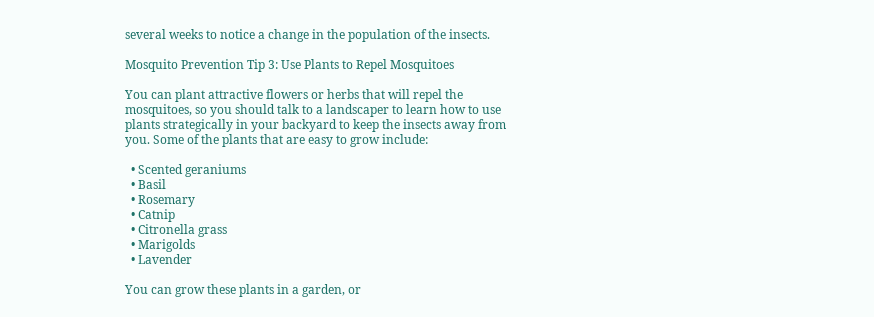several weeks to notice a change in the population of the insects.

Mosquito Prevention Tip 3: Use Plants to Repel Mosquitoes

You can plant attractive flowers or herbs that will repel the mosquitoes, so you should talk to a landscaper to learn how to use plants strategically in your backyard to keep the insects away from you. Some of the plants that are easy to grow include:

  • Scented geraniums
  • Basil
  • Rosemary
  • Catnip
  • Citronella grass
  • Marigolds
  • Lavender

You can grow these plants in a garden, or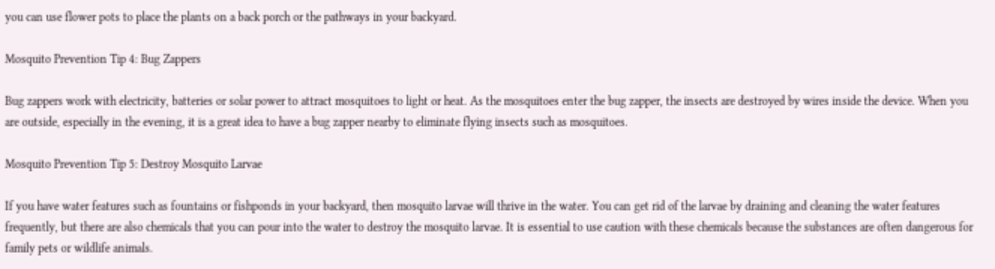you can use flower pots to place the plants on a back porch or the pathways in your backyard.

Mosquito Prevention Tip 4: Bug Zappers

Bug zappers work with electricity, batteries or solar power to attract mosquitoes to light or heat. As the mosquitoes enter the bug zapper, the insects are destroyed by wires inside the device. When you are outside, especially in the evening, it is a great idea to have a bug zapper nearby to eliminate flying insects such as mosquitoes.

Mosquito Prevention Tip 5: Destroy Mosquito Larvae

If you have water features such as fountains or fishponds in your backyard, then mosquito larvae will thrive in the water. You can get rid of the larvae by draining and cleaning the water features frequently, but there are also chemicals that you can pour into the water to destroy the mosquito larvae. It is essential to use caution with these chemicals because the substances are often dangerous for family pets or wildlife animals.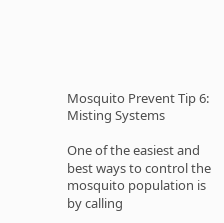Mosquito Prevent Tip 6: Misting Systems

One of the easiest and best ways to control the mosquito population is by calling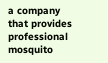a company that provides professional mosquito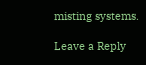misting systems.

Leave a Reply